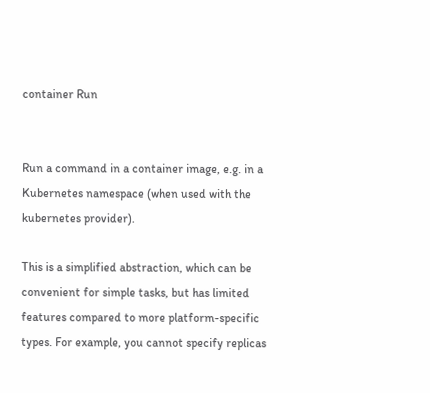container Run


Run a command in a container image, e.g. in a Kubernetes namespace (when used with the kubernetes provider).

This is a simplified abstraction, which can be convenient for simple tasks, but has limited features compared to more platform-specific types. For example, you cannot specify replicas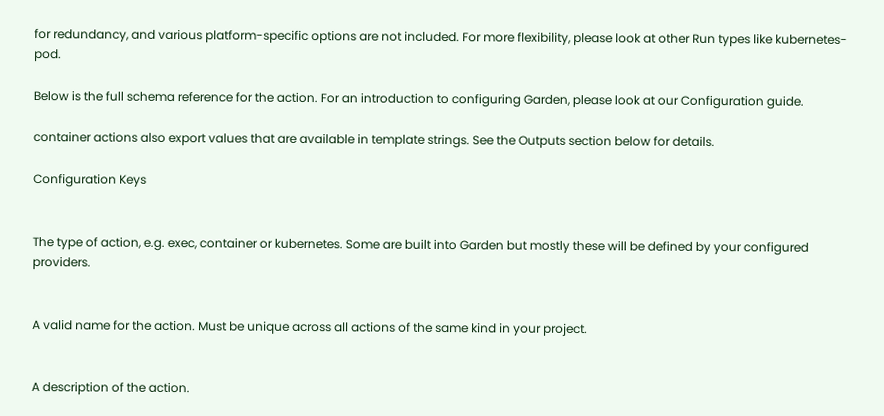for redundancy, and various platform-specific options are not included. For more flexibility, please look at other Run types like kubernetes-pod.

Below is the full schema reference for the action. For an introduction to configuring Garden, please look at our Configuration guide.

container actions also export values that are available in template strings. See the Outputs section below for details.

Configuration Keys


The type of action, e.g. exec, container or kubernetes. Some are built into Garden but mostly these will be defined by your configured providers.


A valid name for the action. Must be unique across all actions of the same kind in your project.


A description of the action.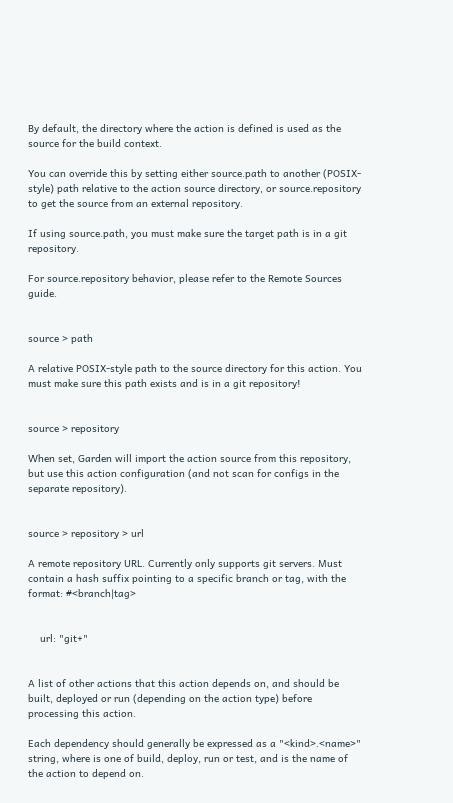By default, the directory where the action is defined is used as the source for the build context.

You can override this by setting either source.path to another (POSIX-style) path relative to the action source directory, or source.repository to get the source from an external repository.

If using source.path, you must make sure the target path is in a git repository.

For source.repository behavior, please refer to the Remote Sources guide.


source > path

A relative POSIX-style path to the source directory for this action. You must make sure this path exists and is in a git repository!


source > repository

When set, Garden will import the action source from this repository, but use this action configuration (and not scan for configs in the separate repository).


source > repository > url

A remote repository URL. Currently only supports git servers. Must contain a hash suffix pointing to a specific branch or tag, with the format: #<branch|tag>


    url: "git+"


A list of other actions that this action depends on, and should be built, deployed or run (depending on the action type) before processing this action.

Each dependency should generally be expressed as a "<kind>.<name>" string, where is one of build, deploy, run or test, and is the name of the action to depend on.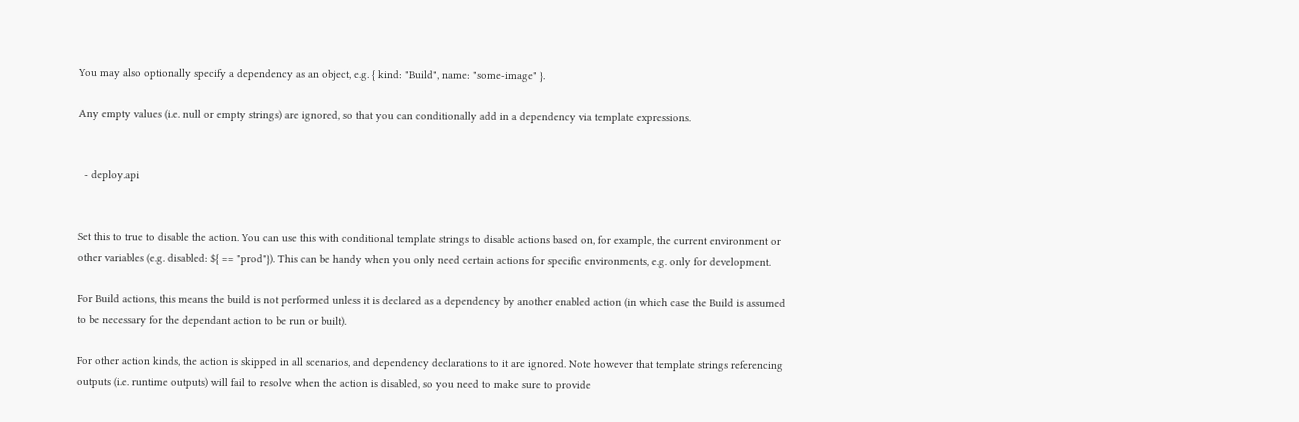You may also optionally specify a dependency as an object, e.g. { kind: "Build", name: "some-image" }.

Any empty values (i.e. null or empty strings) are ignored, so that you can conditionally add in a dependency via template expressions.


  - deploy.api


Set this to true to disable the action. You can use this with conditional template strings to disable actions based on, for example, the current environment or other variables (e.g. disabled: ${ == "prod"}). This can be handy when you only need certain actions for specific environments, e.g. only for development.

For Build actions, this means the build is not performed unless it is declared as a dependency by another enabled action (in which case the Build is assumed to be necessary for the dependant action to be run or built).

For other action kinds, the action is skipped in all scenarios, and dependency declarations to it are ignored. Note however that template strings referencing outputs (i.e. runtime outputs) will fail to resolve when the action is disabled, so you need to make sure to provide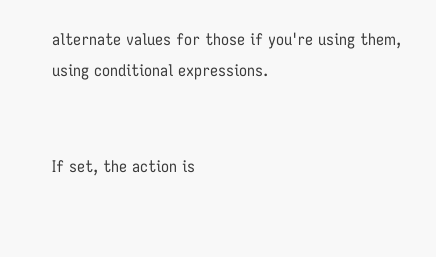alternate values for those if you're using them, using conditional expressions.


If set, the action is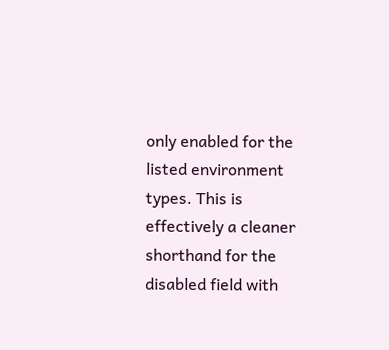only enabled for the listed environment types. This is effectively a cleaner shorthand for the disabled field with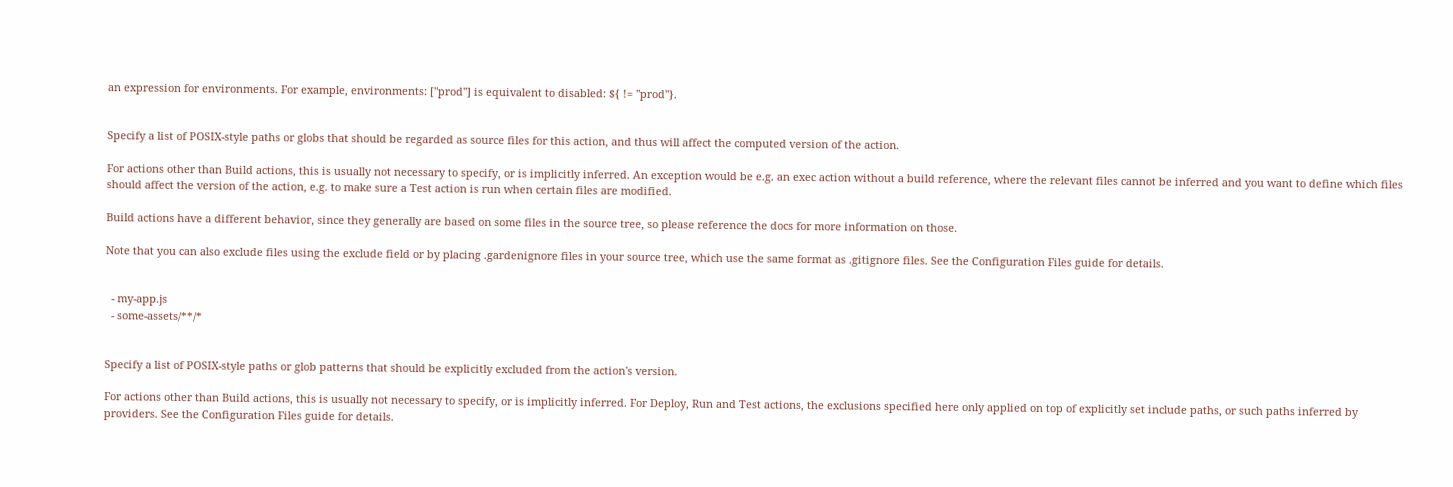an expression for environments. For example, environments: ["prod"] is equivalent to disabled: ${ != "prod"}.


Specify a list of POSIX-style paths or globs that should be regarded as source files for this action, and thus will affect the computed version of the action.

For actions other than Build actions, this is usually not necessary to specify, or is implicitly inferred. An exception would be e.g. an exec action without a build reference, where the relevant files cannot be inferred and you want to define which files should affect the version of the action, e.g. to make sure a Test action is run when certain files are modified.

Build actions have a different behavior, since they generally are based on some files in the source tree, so please reference the docs for more information on those.

Note that you can also exclude files using the exclude field or by placing .gardenignore files in your source tree, which use the same format as .gitignore files. See the Configuration Files guide for details.


  - my-app.js
  - some-assets/**/*


Specify a list of POSIX-style paths or glob patterns that should be explicitly excluded from the action's version.

For actions other than Build actions, this is usually not necessary to specify, or is implicitly inferred. For Deploy, Run and Test actions, the exclusions specified here only applied on top of explicitly set include paths, or such paths inferred by providers. See the Configuration Files guide for details.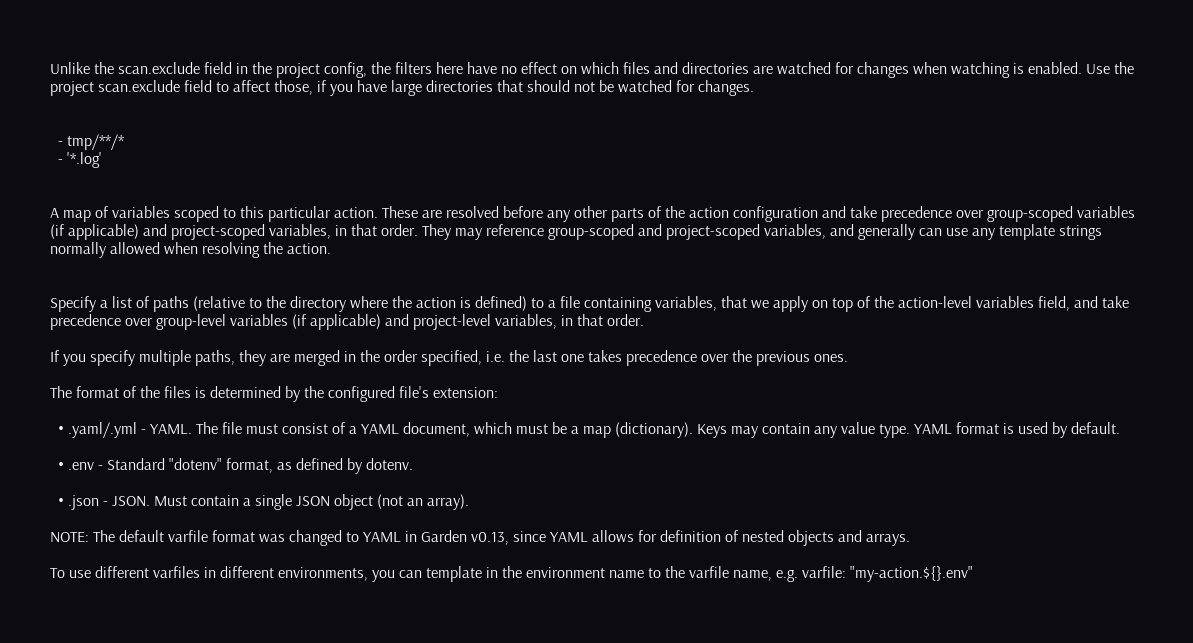Unlike the scan.exclude field in the project config, the filters here have no effect on which files and directories are watched for changes when watching is enabled. Use the project scan.exclude field to affect those, if you have large directories that should not be watched for changes.


  - tmp/**/*
  - '*.log'


A map of variables scoped to this particular action. These are resolved before any other parts of the action configuration and take precedence over group-scoped variables (if applicable) and project-scoped variables, in that order. They may reference group-scoped and project-scoped variables, and generally can use any template strings normally allowed when resolving the action.


Specify a list of paths (relative to the directory where the action is defined) to a file containing variables, that we apply on top of the action-level variables field, and take precedence over group-level variables (if applicable) and project-level variables, in that order.

If you specify multiple paths, they are merged in the order specified, i.e. the last one takes precedence over the previous ones.

The format of the files is determined by the configured file's extension:

  • .yaml/.yml - YAML. The file must consist of a YAML document, which must be a map (dictionary). Keys may contain any value type. YAML format is used by default.

  • .env - Standard "dotenv" format, as defined by dotenv.

  • .json - JSON. Must contain a single JSON object (not an array).

NOTE: The default varfile format was changed to YAML in Garden v0.13, since YAML allows for definition of nested objects and arrays.

To use different varfiles in different environments, you can template in the environment name to the varfile name, e.g. varfile: "my-action.${}.env"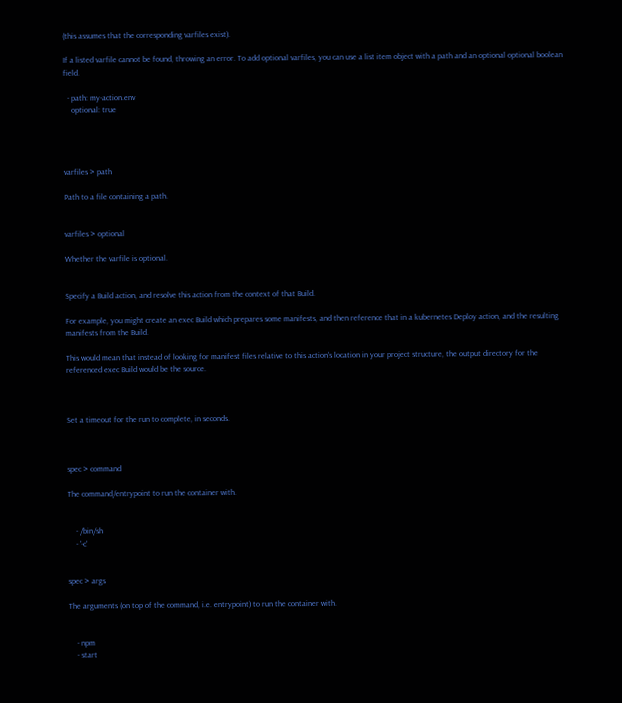(this assumes that the corresponding varfiles exist).

If a listed varfile cannot be found, throwing an error. To add optional varfiles, you can use a list item object with a path and an optional optional boolean field.

  - path: my-action.env
    optional: true




varfiles > path

Path to a file containing a path.


varfiles > optional

Whether the varfile is optional.


Specify a Build action, and resolve this action from the context of that Build.

For example, you might create an exec Build which prepares some manifests, and then reference that in a kubernetes Deploy action, and the resulting manifests from the Build.

This would mean that instead of looking for manifest files relative to this action's location in your project structure, the output directory for the referenced exec Build would be the source.



Set a timeout for the run to complete, in seconds.



spec > command

The command/entrypoint to run the container with.


    - /bin/sh
    - '-c'


spec > args

The arguments (on top of the command, i.e. entrypoint) to run the container with.


    - npm
    - start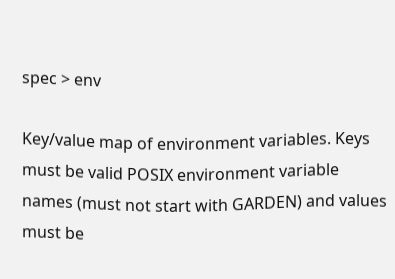spec > env

Key/value map of environment variables. Keys must be valid POSIX environment variable names (must not start with GARDEN) and values must be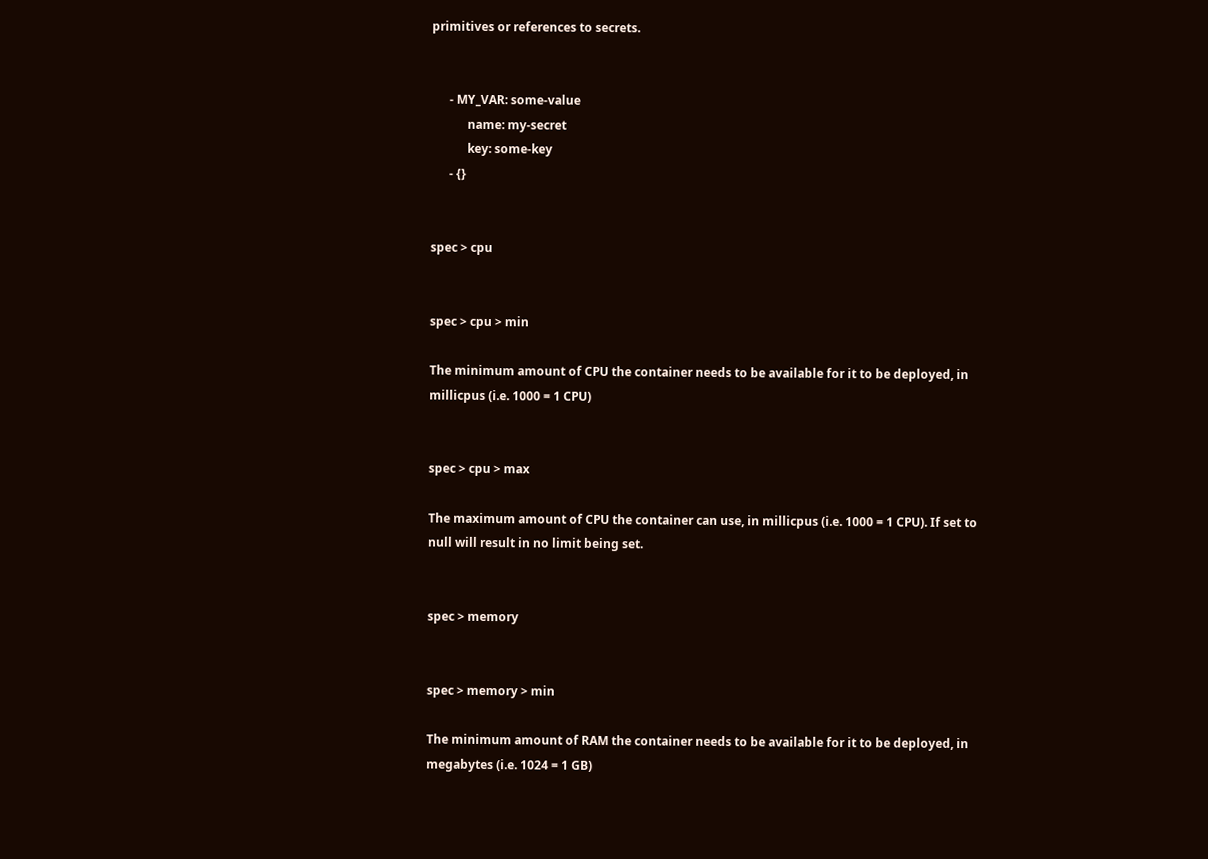primitives or references to secrets.


      - MY_VAR: some-value
            name: my-secret
            key: some-key
      - {}


spec > cpu


spec > cpu > min

The minimum amount of CPU the container needs to be available for it to be deployed, in millicpus (i.e. 1000 = 1 CPU)


spec > cpu > max

The maximum amount of CPU the container can use, in millicpus (i.e. 1000 = 1 CPU). If set to null will result in no limit being set.


spec > memory


spec > memory > min

The minimum amount of RAM the container needs to be available for it to be deployed, in megabytes (i.e. 1024 = 1 GB)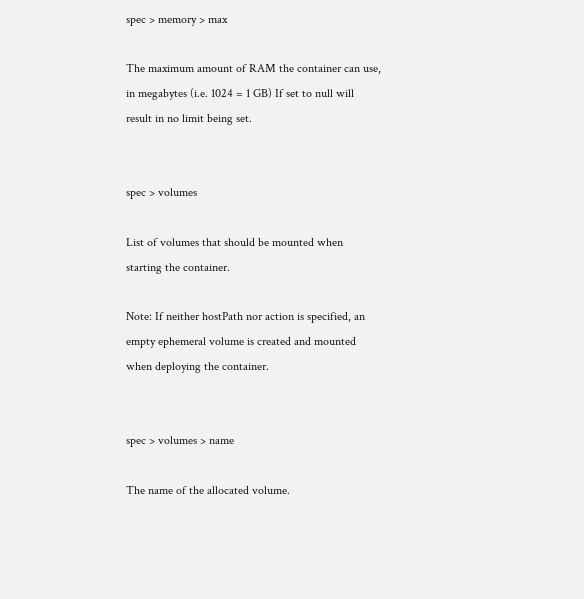spec > memory > max

The maximum amount of RAM the container can use, in megabytes (i.e. 1024 = 1 GB) If set to null will result in no limit being set.


spec > volumes

List of volumes that should be mounted when starting the container.

Note: If neither hostPath nor action is specified, an empty ephemeral volume is created and mounted when deploying the container.


spec > volumes > name

The name of the allocated volume.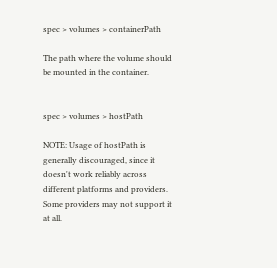spec > volumes > containerPath

The path where the volume should be mounted in the container.


spec > volumes > hostPath

NOTE: Usage of hostPath is generally discouraged, since it doesn't work reliably across different platforms and providers. Some providers may not support it at all.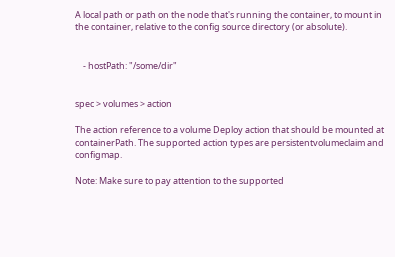A local path or path on the node that's running the container, to mount in the container, relative to the config source directory (or absolute).


    - hostPath: "/some/dir"


spec > volumes > action

The action reference to a volume Deploy action that should be mounted at containerPath. The supported action types are persistentvolumeclaim and configmap.

Note: Make sure to pay attention to the supported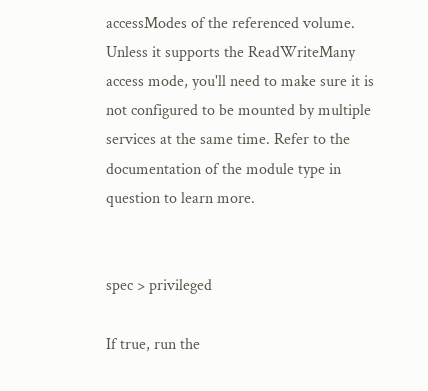accessModes of the referenced volume. Unless it supports the ReadWriteMany access mode, you'll need to make sure it is not configured to be mounted by multiple services at the same time. Refer to the documentation of the module type in question to learn more.


spec > privileged

If true, run the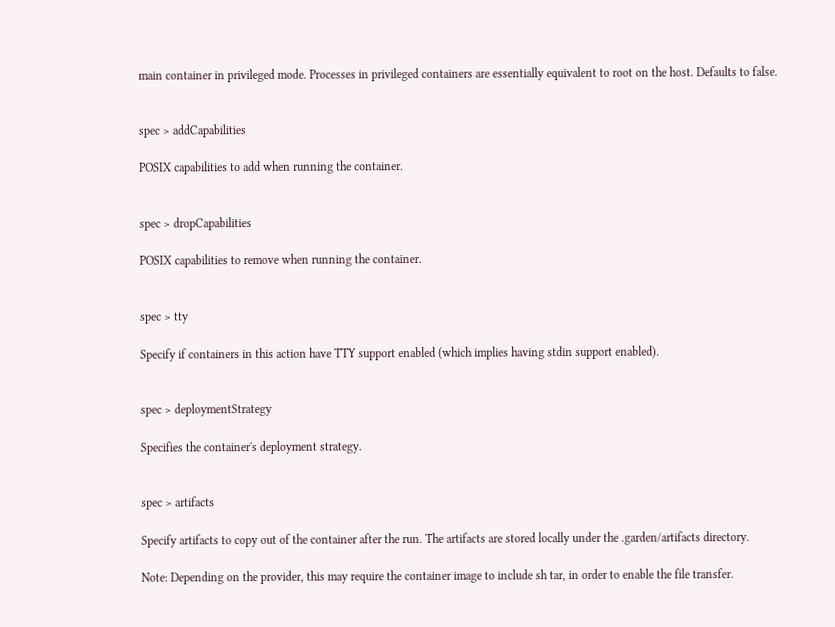main container in privileged mode. Processes in privileged containers are essentially equivalent to root on the host. Defaults to false.


spec > addCapabilities

POSIX capabilities to add when running the container.


spec > dropCapabilities

POSIX capabilities to remove when running the container.


spec > tty

Specify if containers in this action have TTY support enabled (which implies having stdin support enabled).


spec > deploymentStrategy

Specifies the container's deployment strategy.


spec > artifacts

Specify artifacts to copy out of the container after the run. The artifacts are stored locally under the .garden/artifacts directory.

Note: Depending on the provider, this may require the container image to include sh tar, in order to enable the file transfer.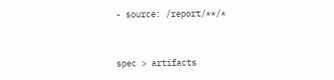- source: /report/**/*


spec > artifacts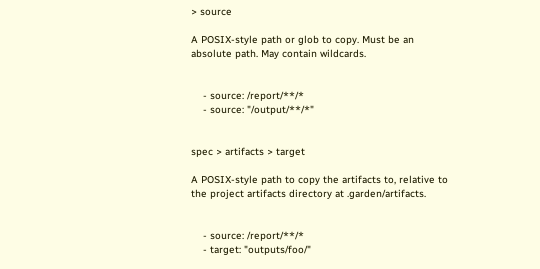> source

A POSIX-style path or glob to copy. Must be an absolute path. May contain wildcards.


    - source: /report/**/*
    - source: "/output/**/*"


spec > artifacts > target

A POSIX-style path to copy the artifacts to, relative to the project artifacts directory at .garden/artifacts.


    - source: /report/**/*
    - target: "outputs/foo/"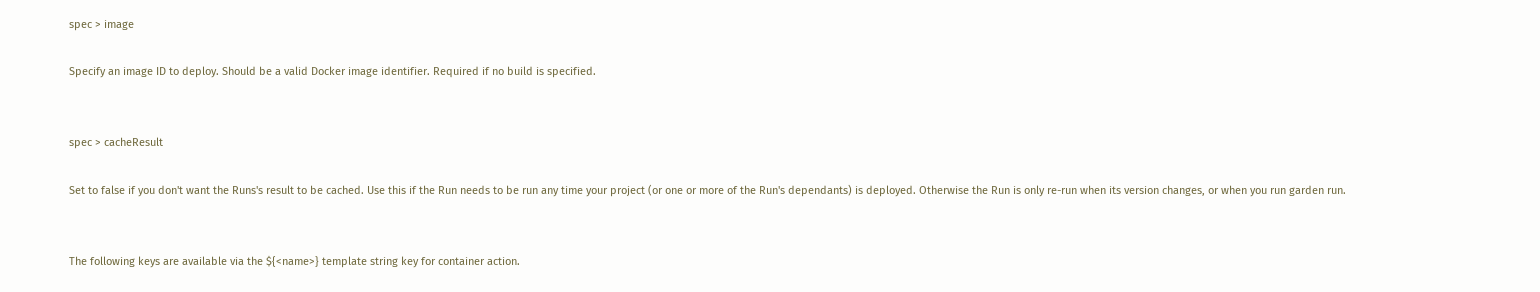spec > image

Specify an image ID to deploy. Should be a valid Docker image identifier. Required if no build is specified.


spec > cacheResult

Set to false if you don't want the Runs's result to be cached. Use this if the Run needs to be run any time your project (or one or more of the Run's dependants) is deployed. Otherwise the Run is only re-run when its version changes, or when you run garden run.


The following keys are available via the ${<name>} template string key for container action.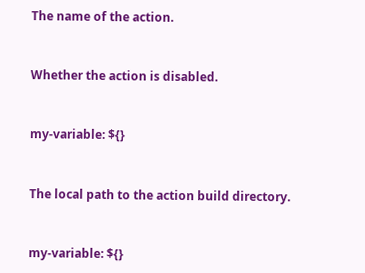The name of the action.


Whether the action is disabled.


my-variable: ${}


The local path to the action build directory.


my-variable: ${}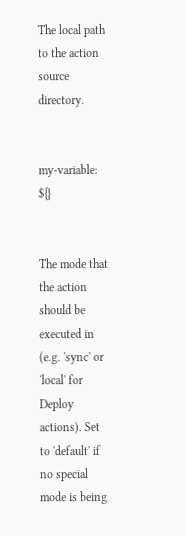The local path to the action source directory.


my-variable: ${}


The mode that the action should be executed in (e.g. 'sync' or 'local' for Deploy actions). Set to 'default' if no special mode is being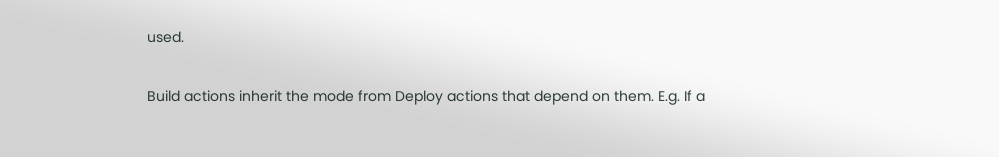used.

Build actions inherit the mode from Deploy actions that depend on them. E.g. If a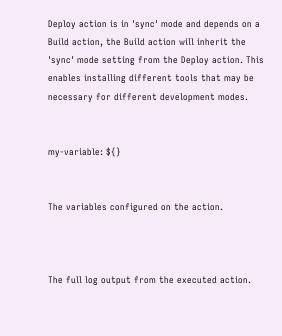Deploy action is in 'sync' mode and depends on a Build action, the Build action will inherit the 'sync' mode setting from the Deploy action. This enables installing different tools that may be necessary for different development modes.


my-variable: ${}


The variables configured on the action.



The full log output from the executed action.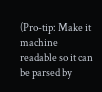(Pro-tip: Make it machine readable so it can be parsed by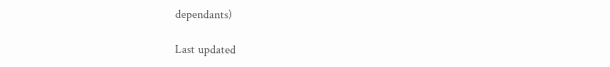dependants)

Last updated